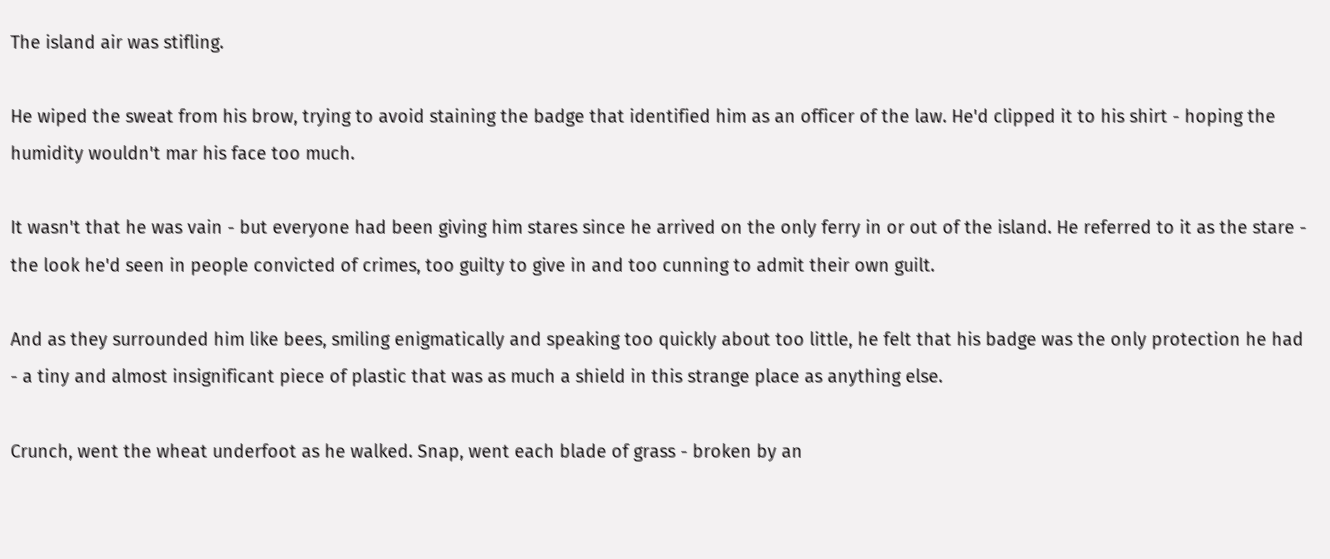The island air was stifling.

He wiped the sweat from his brow, trying to avoid staining the badge that identified him as an officer of the law. He'd clipped it to his shirt - hoping the humidity wouldn't mar his face too much.

It wasn't that he was vain - but everyone had been giving him stares since he arrived on the only ferry in or out of the island. He referred to it as the stare - the look he'd seen in people convicted of crimes, too guilty to give in and too cunning to admit their own guilt.

And as they surrounded him like bees, smiling enigmatically and speaking too quickly about too little, he felt that his badge was the only protection he had - a tiny and almost insignificant piece of plastic that was as much a shield in this strange place as anything else.

Crunch, went the wheat underfoot as he walked. Snap, went each blade of grass - broken by an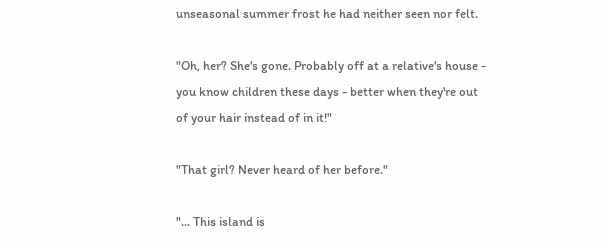unseasonal summer frost he had neither seen nor felt.

"Oh, her? She's gone. Probably off at a relative's house - you know children these days - better when they're out of your hair instead of in it!"

"That girl? Never heard of her before."

"... This island is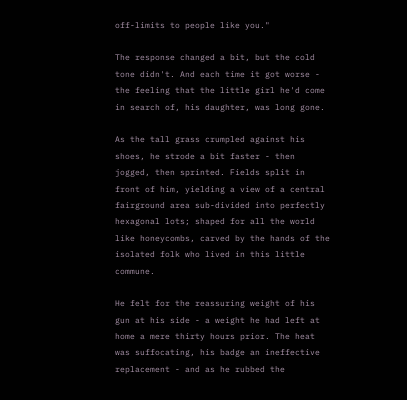off-limits to people like you."

The response changed a bit, but the cold tone didn't. And each time it got worse - the feeling that the little girl he'd come in search of, his daughter, was long gone.

As the tall grass crumpled against his shoes, he strode a bit faster - then jogged, then sprinted. Fields split in front of him, yielding a view of a central fairground area sub-divided into perfectly hexagonal lots; shaped for all the world like honeycombs, carved by the hands of the isolated folk who lived in this little commune.

He felt for the reassuring weight of his gun at his side - a weight he had left at home a mere thirty hours prior. The heat was suffocating, his badge an ineffective replacement - and as he rubbed the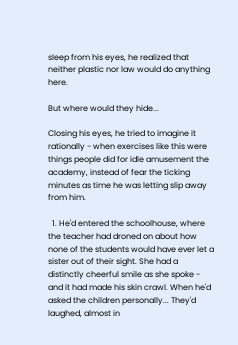sleep from his eyes, he realized that neither plastic nor law would do anything here.

But where would they hide...

Closing his eyes, he tried to imagine it rationally - when exercises like this were things people did for idle amusement the academy, instead of fear the ticking minutes as time he was letting slip away from him.

  1. He'd entered the schoolhouse, where the teacher had droned on about how none of the students would have ever let a sister out of their sight. She had a distinctly cheerful smile as she spoke - and it had made his skin crawl. When he'd asked the children personally... They'd laughed, almost in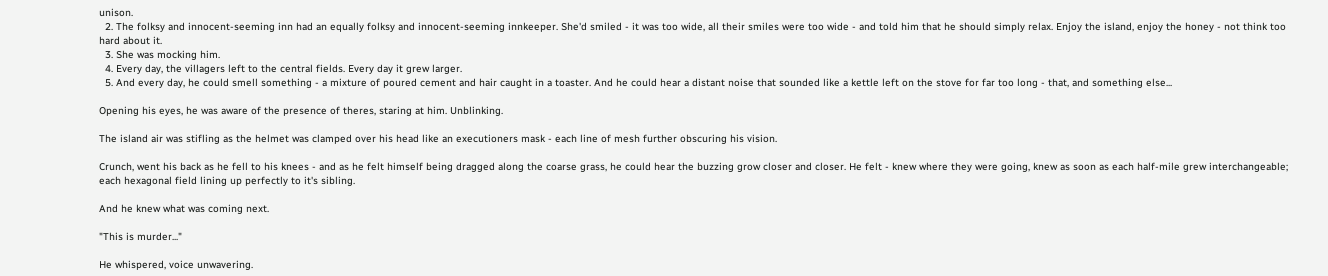unison.
  2. The folksy and innocent-seeming inn had an equally folksy and innocent-seeming innkeeper. She'd smiled - it was too wide, all their smiles were too wide - and told him that he should simply relax. Enjoy the island, enjoy the honey - not think too hard about it.
  3. She was mocking him.
  4. Every day, the villagers left to the central fields. Every day it grew larger.
  5. And every day, he could smell something - a mixture of poured cement and hair caught in a toaster. And he could hear a distant noise that sounded like a kettle left on the stove for far too long - that, and something else...

Opening his eyes, he was aware of the presence of theres, staring at him. Unblinking.

The island air was stifling as the helmet was clamped over his head like an executioners mask - each line of mesh further obscuring his vision.

Crunch, went his back as he fell to his knees - and as he felt himself being dragged along the coarse grass, he could hear the buzzing grow closer and closer. He felt - knew where they were going, knew as soon as each half-mile grew interchangeable; each hexagonal field lining up perfectly to it's sibling.

And he knew what was coming next.

"This is murder..."

He whispered, voice unwavering.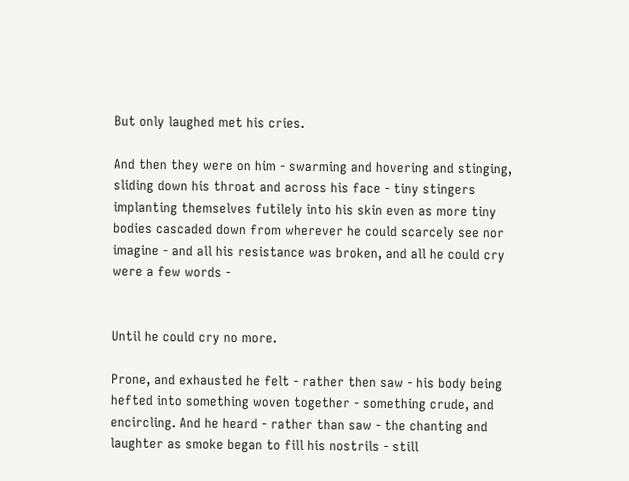But only laughed met his cries.

And then they were on him - swarming and hovering and stinging, sliding down his throat and across his face - tiny stingers implanting themselves futilely into his skin even as more tiny bodies cascaded down from wherever he could scarcely see nor imagine - and all his resistance was broken, and all he could cry were a few words -


Until he could cry no more.

Prone, and exhausted he felt - rather then saw - his body being hefted into something woven together - something crude, and encircling. And he heard - rather than saw - the chanting and laughter as smoke began to fill his nostrils - still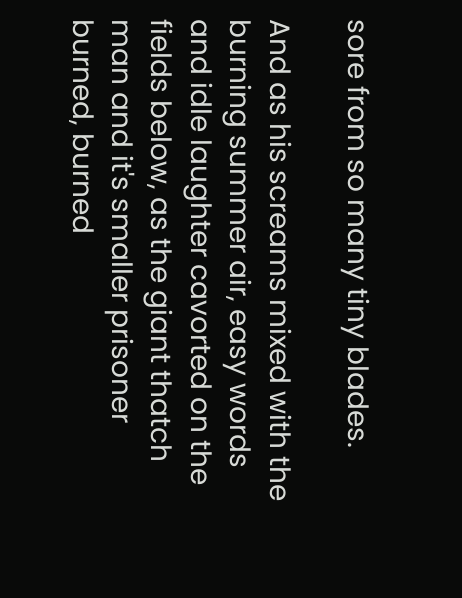sore from so many tiny blades.

And as his screams mixed with the burning summer air, easy words and idle laughter cavorted on the fields below, as the giant thatch man and it's smaller prisoner burned, burned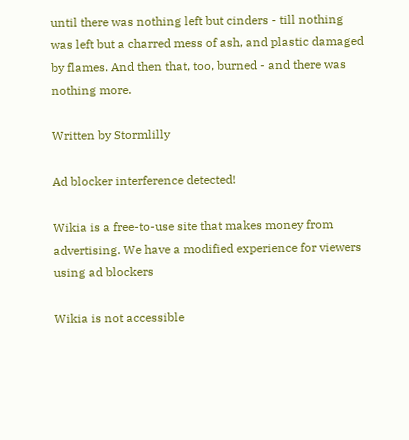until there was nothing left but cinders - till nothing was left but a charred mess of ash, and plastic damaged by flames. And then that, too, burned - and there was nothing more.

Written by Stormlilly

Ad blocker interference detected!

Wikia is a free-to-use site that makes money from advertising. We have a modified experience for viewers using ad blockers

Wikia is not accessible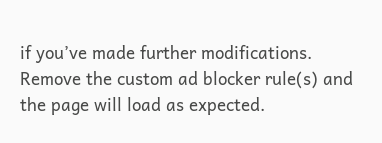if you’ve made further modifications. Remove the custom ad blocker rule(s) and the page will load as expected.